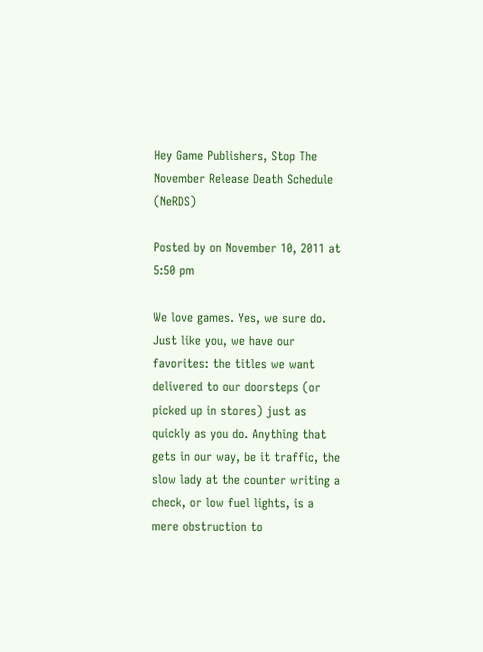Hey Game Publishers, Stop The November Release Death Schedule (NeRDS)

Posted by on November 10, 2011 at 5:50 pm

We love games. Yes, we sure do. Just like you, we have our favorites: the titles we want delivered to our doorsteps (or picked up in stores) just as quickly as you do. Anything that gets in our way, be it traffic, the slow lady at the counter writing a check, or low fuel lights, is a mere obstruction to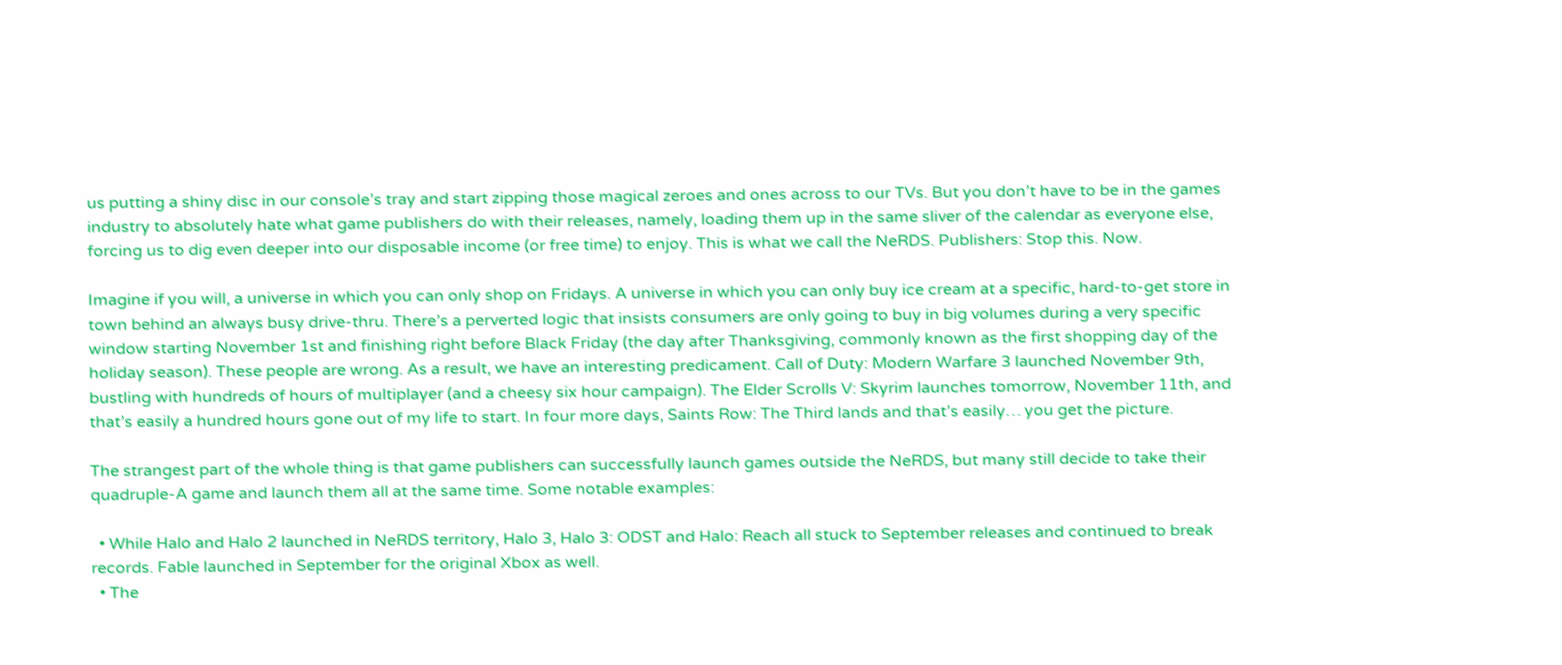us putting a shiny disc in our console’s tray and start zipping those magical zeroes and ones across to our TVs. But you don’t have to be in the games industry to absolutely hate what game publishers do with their releases, namely, loading them up in the same sliver of the calendar as everyone else, forcing us to dig even deeper into our disposable income (or free time) to enjoy. This is what we call the NeRDS. Publishers: Stop this. Now.

Imagine if you will, a universe in which you can only shop on Fridays. A universe in which you can only buy ice cream at a specific, hard-to-get store in town behind an always busy drive-thru. There’s a perverted logic that insists consumers are only going to buy in big volumes during a very specific window starting November 1st and finishing right before Black Friday (the day after Thanksgiving, commonly known as the first shopping day of the holiday season). These people are wrong. As a result, we have an interesting predicament. Call of Duty: Modern Warfare 3 launched November 9th, bustling with hundreds of hours of multiplayer (and a cheesy six hour campaign). The Elder Scrolls V: Skyrim launches tomorrow, November 11th, and that’s easily a hundred hours gone out of my life to start. In four more days, Saints Row: The Third lands and that’s easily… you get the picture.

The strangest part of the whole thing is that game publishers can successfully launch games outside the NeRDS, but many still decide to take their quadruple-A game and launch them all at the same time. Some notable examples:

  • While Halo and Halo 2 launched in NeRDS territory, Halo 3, Halo 3: ODST and Halo: Reach all stuck to September releases and continued to break records. Fable launched in September for the original Xbox as well.
  • The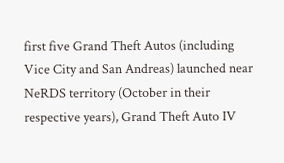first five Grand Theft Autos (including Vice City and San Andreas) launched near NeRDS territory (October in their respective years), Grand Theft Auto IV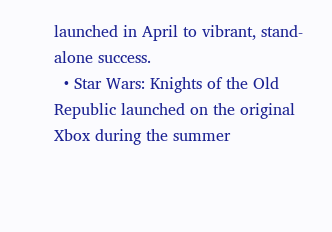launched in April to vibrant, stand-alone success.
  • Star Wars: Knights of the Old Republic launched on the original Xbox during the summer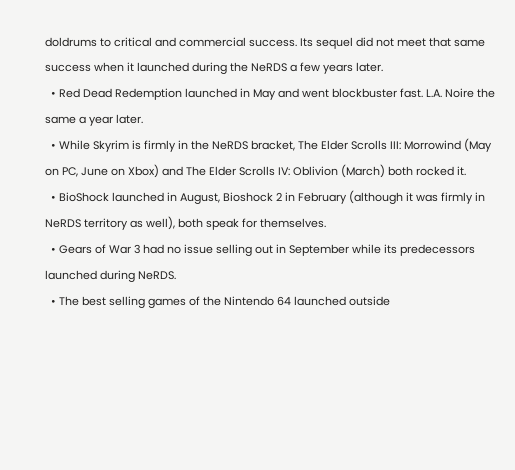doldrums to critical and commercial success. Its sequel did not meet that same success when it launched during the NeRDS a few years later.
  • Red Dead Redemption launched in May and went blockbuster fast. L.A. Noire the same a year later.
  • While Skyrim is firmly in the NeRDS bracket, The Elder Scrolls III: Morrowind (May on PC, June on Xbox) and The Elder Scrolls IV: Oblivion (March) both rocked it.
  • BioShock launched in August, Bioshock 2 in February (although it was firmly in NeRDS territory as well), both speak for themselves.
  • Gears of War 3 had no issue selling out in September while its predecessors launched during NeRDS.
  • The best selling games of the Nintendo 64 launched outside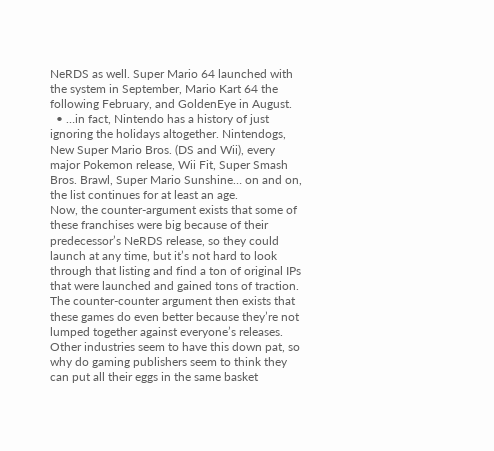NeRDS as well. Super Mario 64 launched with the system in September, Mario Kart 64 the following February, and GoldenEye in August.
  • …in fact, Nintendo has a history of just ignoring the holidays altogether. Nintendogs, New Super Mario Bros. (DS and Wii), every major Pokemon release, Wii Fit, Super Smash Bros. Brawl, Super Mario Sunshine… on and on, the list continues for at least an age.
Now, the counter-argument exists that some of these franchises were big because of their predecessor’s NeRDS release, so they could launch at any time, but it’s not hard to look through that listing and find a ton of original IPs that were launched and gained tons of traction. The counter-counter argument then exists that these games do even better because they’re not lumped together against everyone’s releases. Other industries seem to have this down pat, so why do gaming publishers seem to think they can put all their eggs in the same basket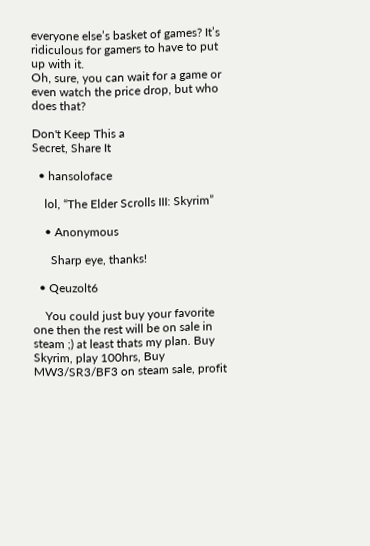everyone else’s basket of games? It’s ridiculous for gamers to have to put up with it.
Oh, sure, you can wait for a game or even watch the price drop, but who does that?

Don't Keep This a
Secret, Share It

  • hansoloface

    lol, “The Elder Scrolls III: Skyrim”

    • Anonymous

      Sharp eye, thanks!

  • Qeuzolt6

    You could just buy your favorite one then the rest will be on sale in steam ;) at least thats my plan. Buy Skyrim, play 100hrs, Buy MW3/SR3/BF3 on steam sale, profit